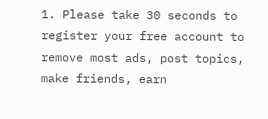1. Please take 30 seconds to register your free account to remove most ads, post topics, make friends, earn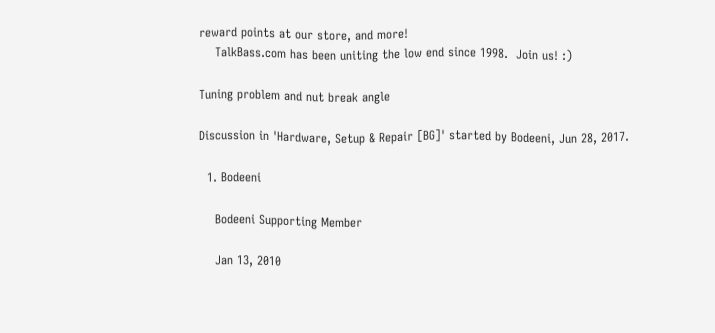reward points at our store, and more!
    TalkBass.com has been uniting the low end since 1998.  Join us! :)

Tuning problem and nut break angle

Discussion in 'Hardware, Setup & Repair [BG]' started by Bodeeni, Jun 28, 2017.

  1. Bodeeni

    Bodeeni Supporting Member

    Jan 13, 2010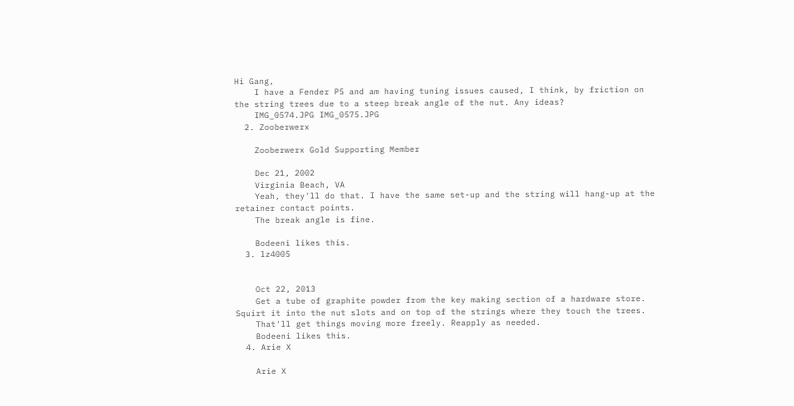Hi Gang,
    I have a Fender P5 and am having tuning issues caused, I think, by friction on the string trees due to a steep break angle of the nut. Any ideas?
    IMG_0574.JPG IMG_0575.JPG
  2. Zooberwerx

    Zooberwerx Gold Supporting Member

    Dec 21, 2002
    Virginia Beach, VA
    Yeah, they'll do that. I have the same set-up and the string will hang-up at the retainer contact points.
    The break angle is fine.

    Bodeeni likes this.
  3. lz4005


    Oct 22, 2013
    Get a tube of graphite powder from the key making section of a hardware store. Squirt it into the nut slots and on top of the strings where they touch the trees.
    That'll get things moving more freely. Reapply as needed.
    Bodeeni likes this.
  4. Arie X

    Arie X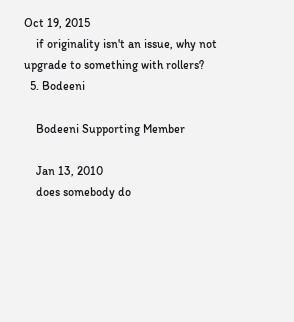Oct 19, 2015
    if originality isn't an issue, why not upgrade to something with rollers?
  5. Bodeeni

    Bodeeni Supporting Member

    Jan 13, 2010
    does somebody do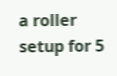a roller setup for 5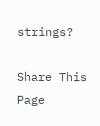strings?

Share This Page